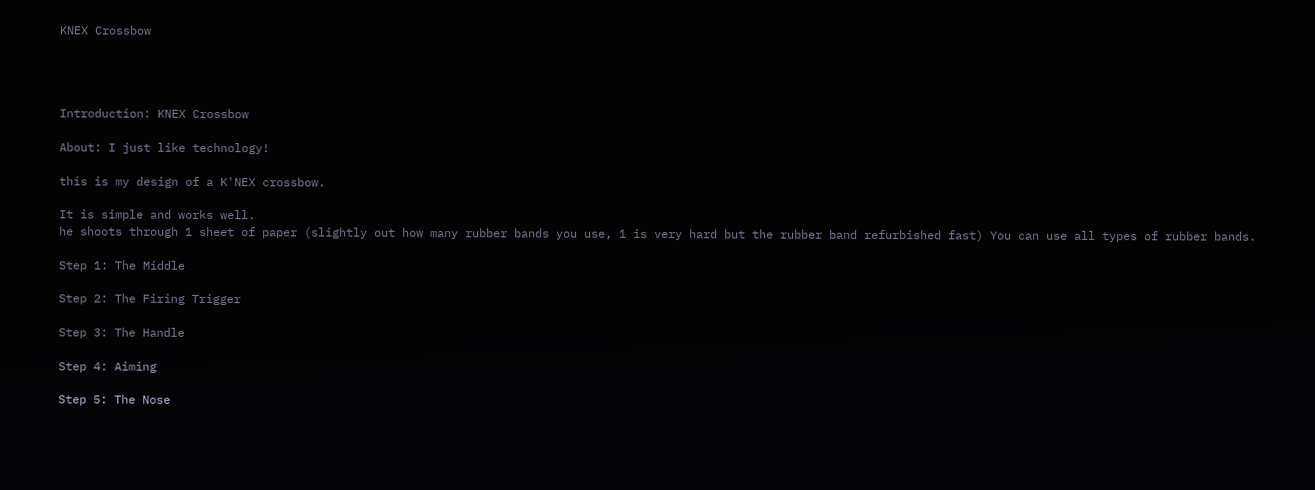KNEX Crossbow




Introduction: KNEX Crossbow

About: I just like technology!

this is my design of a K'NEX crossbow.

It is simple and works well.
he shoots through 1 sheet of paper (slightly out how many rubber bands you use, 1 is very hard but the rubber band refurbished fast) You can use all types of rubber bands.

Step 1: The Middle

Step 2: The Firing Trigger

Step 3: The Handle

Step 4: Aiming

Step 5: The Nose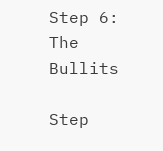Step 6: The Bullits

Step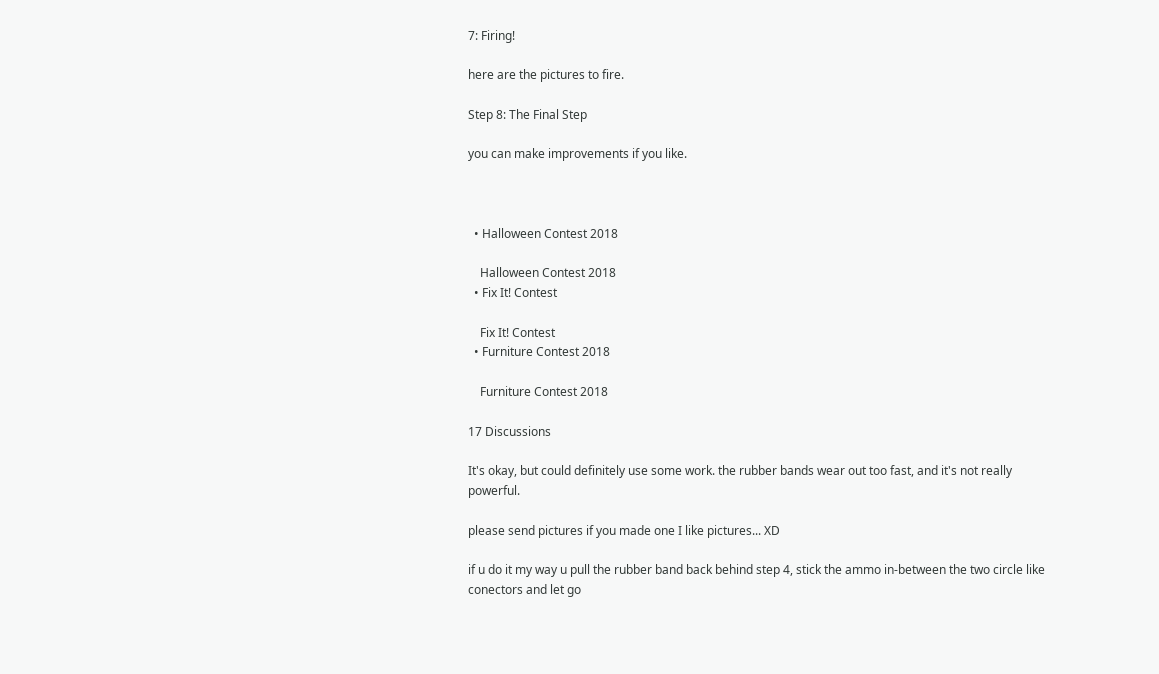7: Firing!

here are the pictures to fire.

Step 8: The Final Step

you can make improvements if you like.



  • Halloween Contest 2018

    Halloween Contest 2018
  • Fix It! Contest

    Fix It! Contest
  • Furniture Contest 2018

    Furniture Contest 2018

17 Discussions

It's okay, but could definitely use some work. the rubber bands wear out too fast, and it's not really powerful.

please send pictures if you made one I like pictures... XD

if u do it my way u pull the rubber band back behind step 4, stick the ammo in-between the two circle like conectors and let go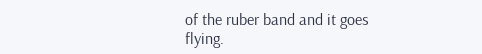of the ruber band and it goes flying.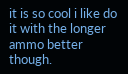it is so cool i like do it with the longer ammo better though.